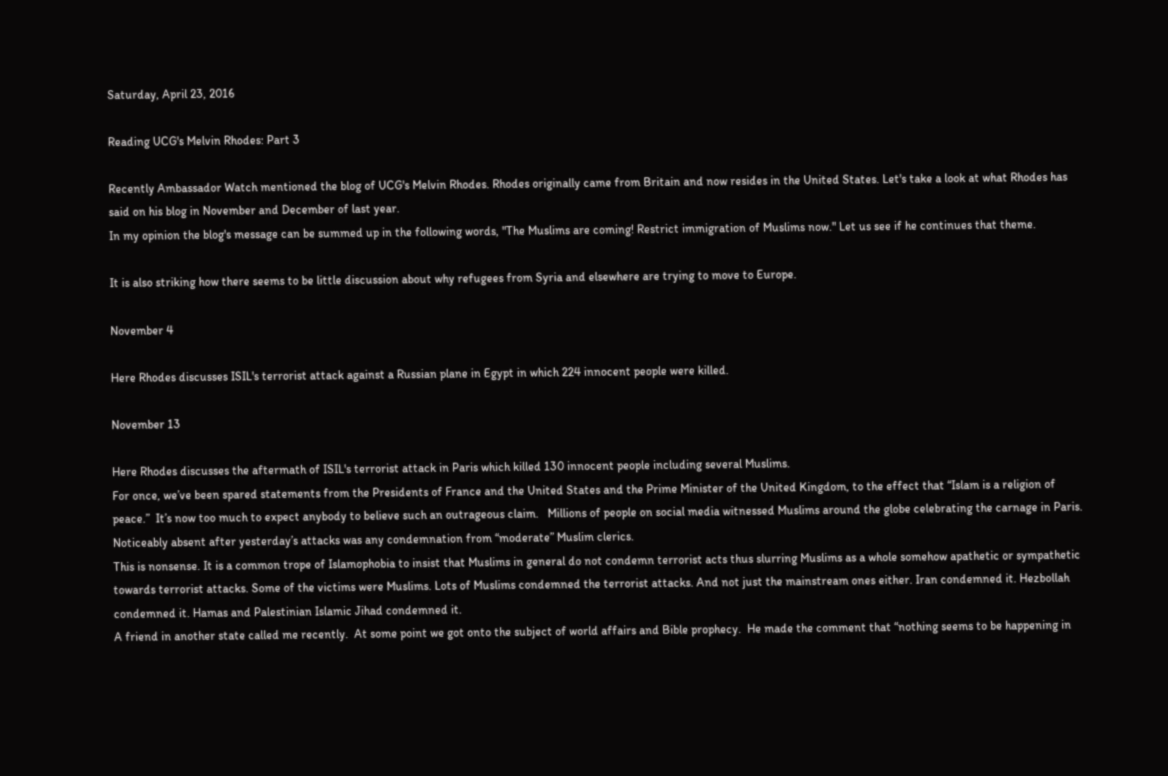Saturday, April 23, 2016

Reading UCG's Melvin Rhodes: Part 3

Recently Ambassador Watch mentioned the blog of UCG's Melvin Rhodes. Rhodes originally came from Britain and now resides in the United States. Let's take a look at what Rhodes has said on his blog in November and December of last year.
In my opinion the blog's message can be summed up in the following words, "The Muslims are coming! Restrict immigration of Muslims now." Let us see if he continues that theme.

It is also striking how there seems to be little discussion about why refugees from Syria and elsewhere are trying to move to Europe.

November 4

Here Rhodes discusses ISIL's terrorist attack against a Russian plane in Egypt in which 224 innocent people were killed.

November 13

Here Rhodes discusses the aftermath of ISIL's terrorist attack in Paris which killed 130 innocent people including several Muslims.
For once, we’ve been spared statements from the Presidents of France and the United States and the Prime Minister of the United Kingdom, to the effect that “Islam is a religion of peace.”  It’s now too much to expect anybody to believe such an outrageous claim.   Millions of people on social media witnessed Muslims around the globe celebrating the carnage in Paris.  Noticeably absent after yesterday’s attacks was any condemnation from “moderate” Muslim clerics.
This is nonsense. It is a common trope of Islamophobia to insist that Muslims in general do not condemn terrorist acts thus slurring Muslims as a whole somehow apathetic or sympathetic towards terrorist attacks. Some of the victims were Muslims. Lots of Muslims condemned the terrorist attacks. And not just the mainstream ones either. Iran condemned it. Hezbollah condemned it. Hamas and Palestinian Islamic Jihad condemned it.
A friend in another state called me recently.  At some point we got onto the subject of world affairs and Bible prophecy.  He made the comment that “nothing seems to be happening in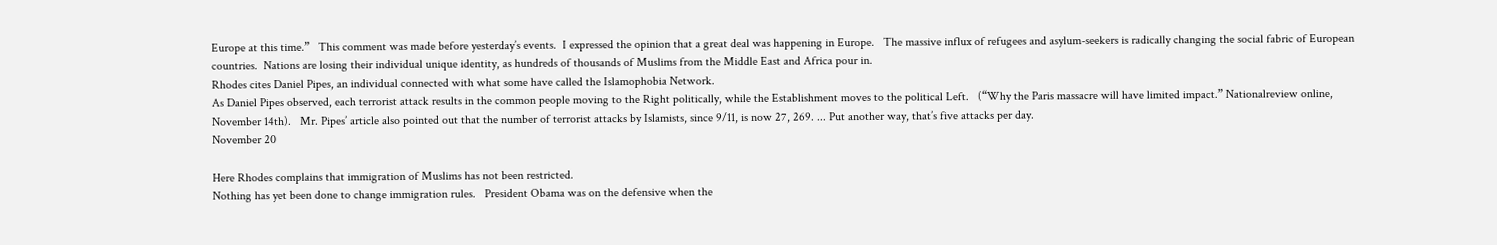Europe at this time.”   This comment was made before yesterday’s events.  I expressed the opinion that a great deal was happening in Europe.   The massive influx of refugees and asylum-seekers is radically changing the social fabric of European countries.  Nations are losing their individual unique identity, as hundreds of thousands of Muslims from the Middle East and Africa pour in.
Rhodes cites Daniel Pipes, an individual connected with what some have called the Islamophobia Network.
As Daniel Pipes observed, each terrorist attack results in the common people moving to the Right politically, while the Establishment moves to the political Left.   (“Why the Paris massacre will have limited impact.” Nationalreview online, November 14th).   Mr. Pipes’ article also pointed out that the number of terrorist attacks by Islamists, since 9/11, is now 27, 269. ... Put another way, that’s five attacks per day.
November 20

Here Rhodes complains that immigration of Muslims has not been restricted.
Nothing has yet been done to change immigration rules.   President Obama was on the defensive when the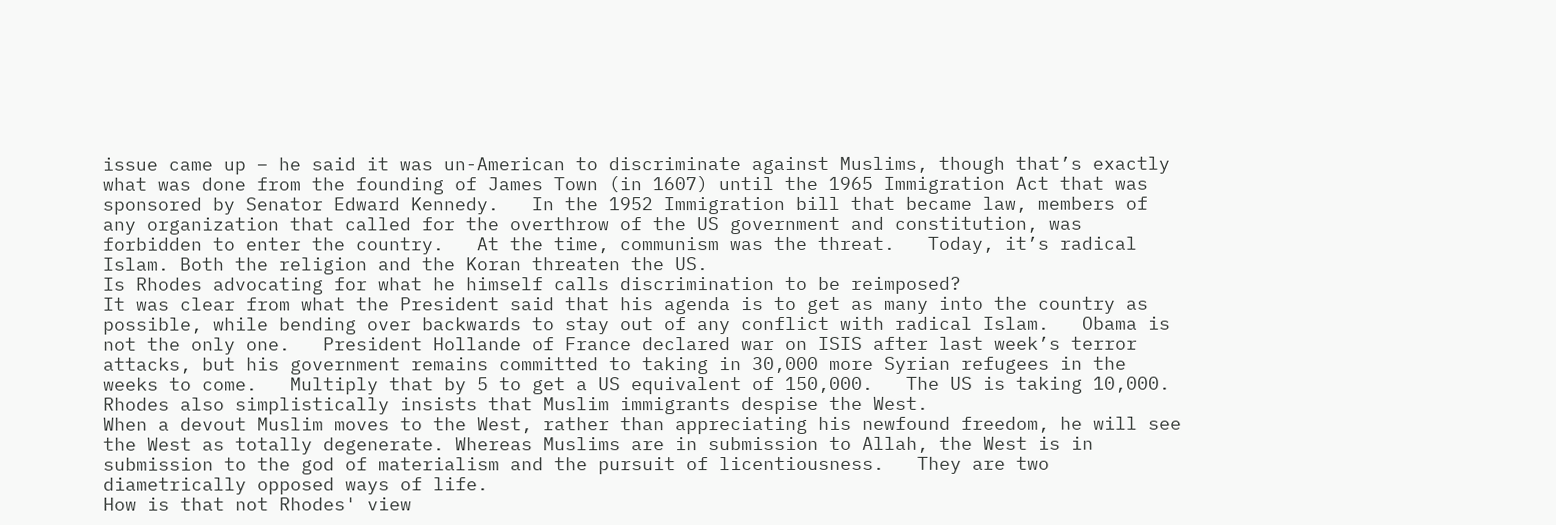issue came up – he said it was un-American to discriminate against Muslims, though that’s exactly what was done from the founding of James Town (in 1607) until the 1965 Immigration Act that was sponsored by Senator Edward Kennedy.   In the 1952 Immigration bill that became law, members of any organization that called for the overthrow of the US government and constitution, was forbidden to enter the country.   At the time, communism was the threat.   Today, it’s radical Islam. Both the religion and the Koran threaten the US.
Is Rhodes advocating for what he himself calls discrimination to be reimposed?
It was clear from what the President said that his agenda is to get as many into the country as possible, while bending over backwards to stay out of any conflict with radical Islam.   Obama is not the only one.   President Hollande of France declared war on ISIS after last week’s terror attacks, but his government remains committed to taking in 30,000 more Syrian refugees in the weeks to come.   Multiply that by 5 to get a US equivalent of 150,000.   The US is taking 10,000.
Rhodes also simplistically insists that Muslim immigrants despise the West.
When a devout Muslim moves to the West, rather than appreciating his newfound freedom, he will see the West as totally degenerate. Whereas Muslims are in submission to Allah, the West is in submission to the god of materialism and the pursuit of licentiousness.   They are two diametrically opposed ways of life.
How is that not Rhodes' view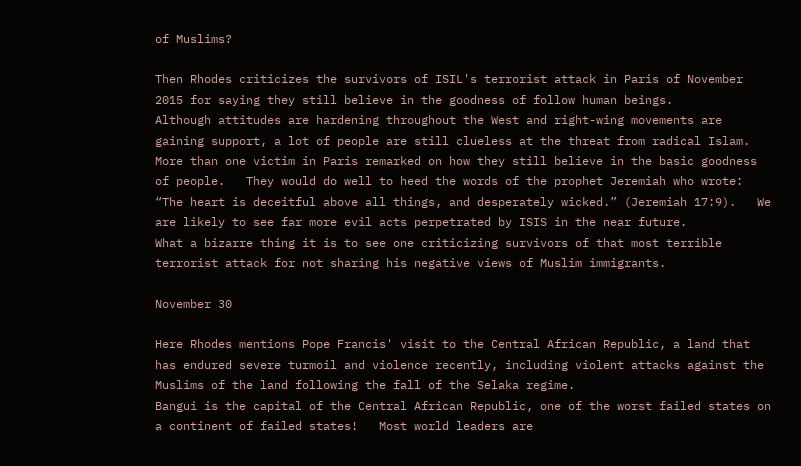of Muslims?

Then Rhodes criticizes the survivors of ISIL's terrorist attack in Paris of November 2015 for saying they still believe in the goodness of follow human beings.
Although attitudes are hardening throughout the West and right-wing movements are gaining support, a lot of people are still clueless at the threat from radical Islam.   More than one victim in Paris remarked on how they still believe in the basic goodness of people.   They would do well to heed the words of the prophet Jeremiah who wrote:   “The heart is deceitful above all things, and desperately wicked.” (Jeremiah 17:9).   We are likely to see far more evil acts perpetrated by ISIS in the near future.
What a bizarre thing it is to see one criticizing survivors of that most terrible terrorist attack for not sharing his negative views of Muslim immigrants.

November 30

Here Rhodes mentions Pope Francis' visit to the Central African Republic, a land that has endured severe turmoil and violence recently, including violent attacks against the Muslims of the land following the fall of the Selaka regime.
Bangui is the capital of the Central African Republic, one of the worst failed states on a continent of failed states!   Most world leaders are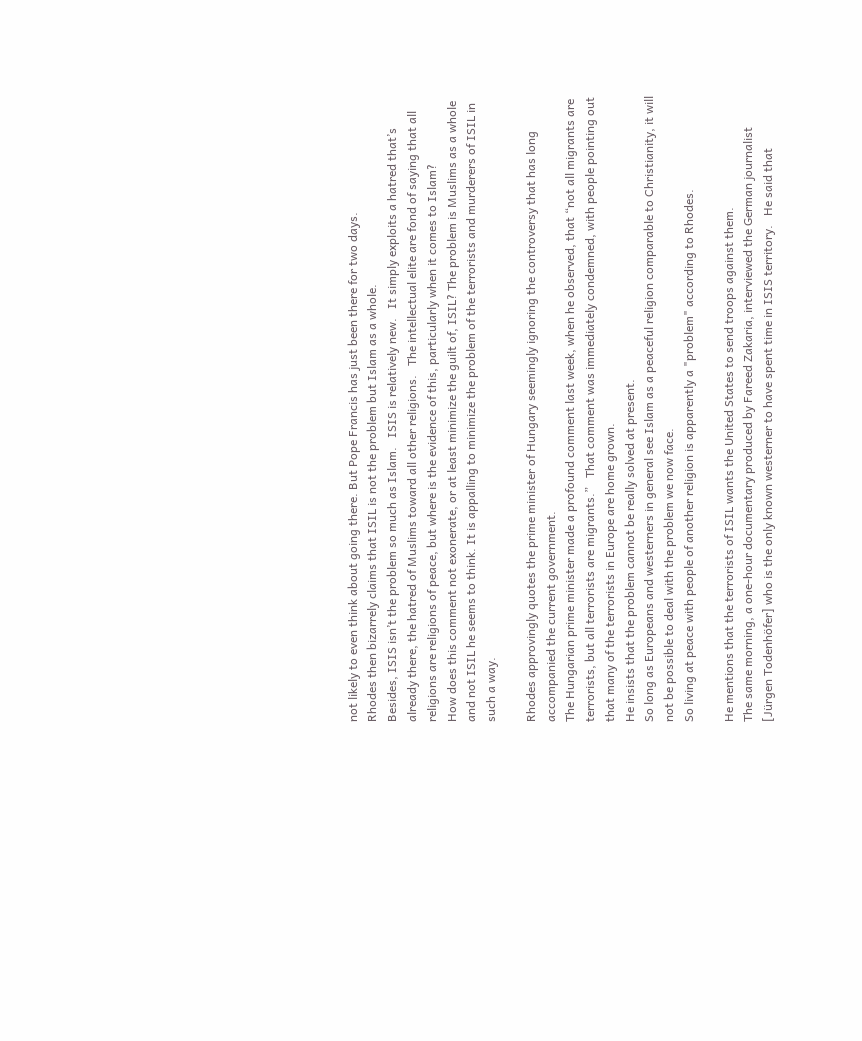not likely to even think about going there. But Pope Francis has just been there for two days.
Rhodes then bizarrely claims that ISIL is not the problem but Islam as a whole.
Besides, ISIS isn’t the problem so much as Islam.   ISIS is relatively new.   It simply exploits a hatred that’s already there, the hatred of Muslims toward all other religions.   The intellectual elite are fond of saying that all religions are religions of peace, but where is the evidence of this, particularly when it comes to Islam?
How does this comment not exonerate, or at least minimize the guilt of, ISIL? The problem is Muslims as a whole and not ISIL he seems to think. It is appalling to minimize the problem of the terrorists and murderers of ISIL in such a way.

Rhodes approvingly quotes the prime minister of Hungary seemingly ignoring the controversy that has long accompanied the current government.
The Hungarian prime minister made a profound comment last week, when he observed, that “not all migrants are terrorists, but all terrorists are migrants.”   That comment was immediately condemned, with people pointing out that many of the terrorists in Europe are home grown.
He insists that the problem cannot be really solved at present.
So long as Europeans and westerners in general see Islam as a peaceful religion comparable to Christianity, it will not be possible to deal with the problem we now face.
So living at peace with people of another religion is apparently a "problem" according to Rhodes.

He mentions that the terrorists of ISIL wants the United States to send troops against them.
The same morning, a one-hour documentary produced by Fareed Zakaria, interviewed the German journalist [Jürgen Todenhöfer] who is the only known westerner to have spent time in ISIS territory.   He said that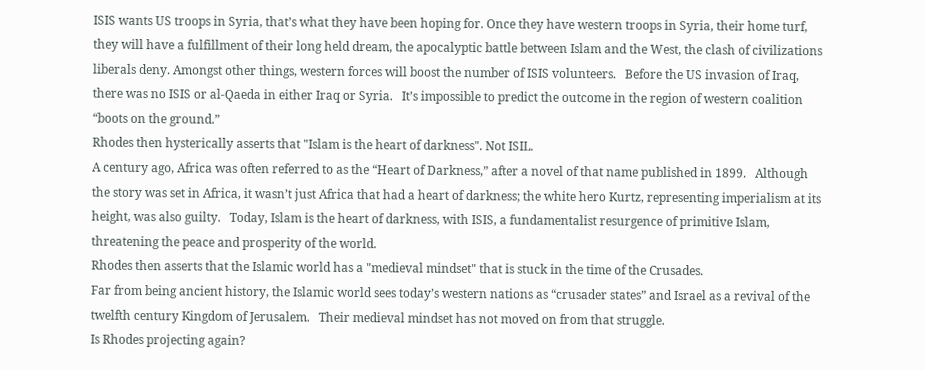ISIS wants US troops in Syria, that’s what they have been hoping for. Once they have western troops in Syria, their home turf, they will have a fulfillment of their long held dream, the apocalyptic battle between Islam and the West, the clash of civilizations liberals deny. Amongst other things, western forces will boost the number of ISIS volunteers.   Before the US invasion of Iraq, there was no ISIS or al-Qaeda in either Iraq or Syria.   It’s impossible to predict the outcome in the region of western coalition “boots on the ground.”
Rhodes then hysterically asserts that "Islam is the heart of darkness". Not ISIL.
A century ago, Africa was often referred to as the “Heart of Darkness,” after a novel of that name published in 1899.   Although the story was set in Africa, it wasn’t just Africa that had a heart of darkness; the white hero Kurtz, representing imperialism at its height, was also guilty.   Today, Islam is the heart of darkness, with ISIS, a fundamentalist resurgence of primitive Islam, threatening the peace and prosperity of the world.
Rhodes then asserts that the Islamic world has a "medieval mindset" that is stuck in the time of the Crusades.
Far from being ancient history, the Islamic world sees today’s western nations as “crusader states” and Israel as a revival of the twelfth century Kingdom of Jerusalem.   Their medieval mindset has not moved on from that struggle.
Is Rhodes projecting again?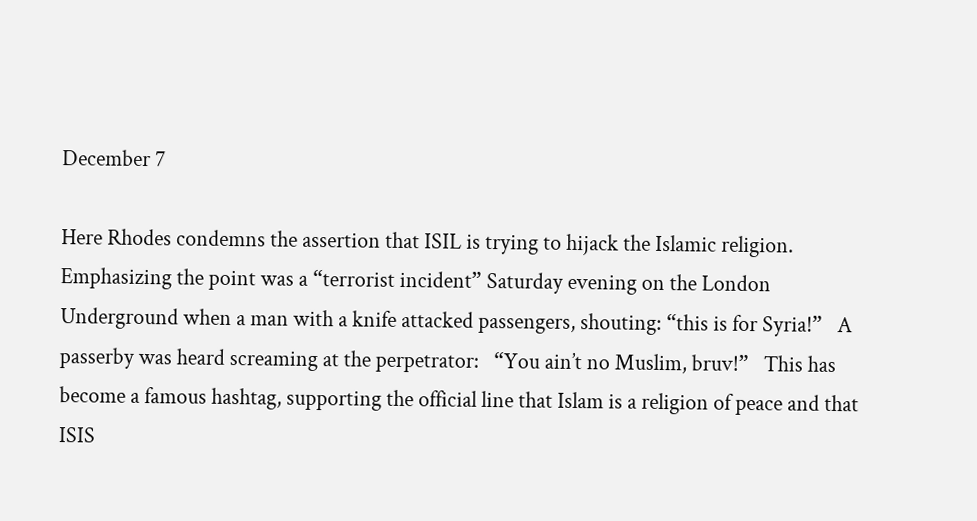December 7

Here Rhodes condemns the assertion that ISIL is trying to hijack the Islamic religion.
Emphasizing the point was a “terrorist incident” Saturday evening on the London Underground when a man with a knife attacked passengers, shouting: “this is for Syria!”   A passerby was heard screaming at the perpetrator:   “You ain’t no Muslim, bruv!”   This has become a famous hashtag, supporting the official line that Islam is a religion of peace and that ISIS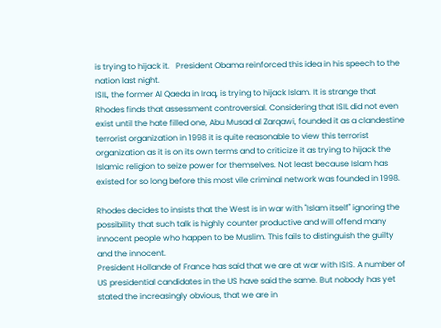is trying to hijack it.   President Obama reinforced this idea in his speech to the nation last night.
ISIL, the former Al Qaeda in Iraq, is trying to hijack Islam. It is strange that Rhodes finds that assessment controversial. Considering that ISIL did not even exist until the hate filled one, Abu Musad al Zarqawi, founded it as a clandestine terrorist organization in 1998 it is quite reasonable to view this terrorist organization as it is on its own terms and to criticize it as trying to hijack the Islamic religion to seize power for themselves. Not least because Islam has existed for so long before this most vile criminal network was founded in 1998.

Rhodes decides to insists that the West is in war with "Islam itself" ignoring the possibility that such talk is highly counter productive and will offend many innocent people who happen to be Muslim. This fails to distinguish the guilty and the innocent.
President Hollande of France has said that we are at war with ISIS. A number of US presidential candidates in the US have said the same. But nobody has yet stated the increasingly obvious, that we are in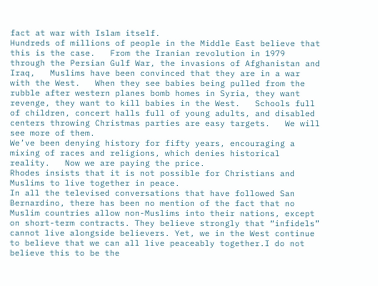fact at war with Islam itself.
Hundreds of millions of people in the Middle East believe that this is the case.   From the Iranian revolution in 1979 through the Persian Gulf War, the invasions of Afghanistan and Iraq,   Muslims have been convinced that they are in a war with the West.   When they see babies being pulled from the rubble after western planes bomb homes in Syria, they want revenge, they want to kill babies in the West.   Schools full of children, concert halls full of young adults, and disabled centers throwing Christmas parties are easy targets.   We will see more of them.
We’ve been denying history for fifty years, encouraging a mixing of races and religions, which denies historical reality.   Now we are paying the price.
Rhodes insists that it is not possible for Christians and Muslims to live together in peace.
In all the televised conversations that have followed San Bernardino, there has been no mention of the fact that no Muslim countries allow non-Muslims into their nations, except on short-term contracts. They believe strongly that “infidels” cannot live alongside believers. Yet, we in the West continue to believe that we can all live peaceably together.I do not believe this to be the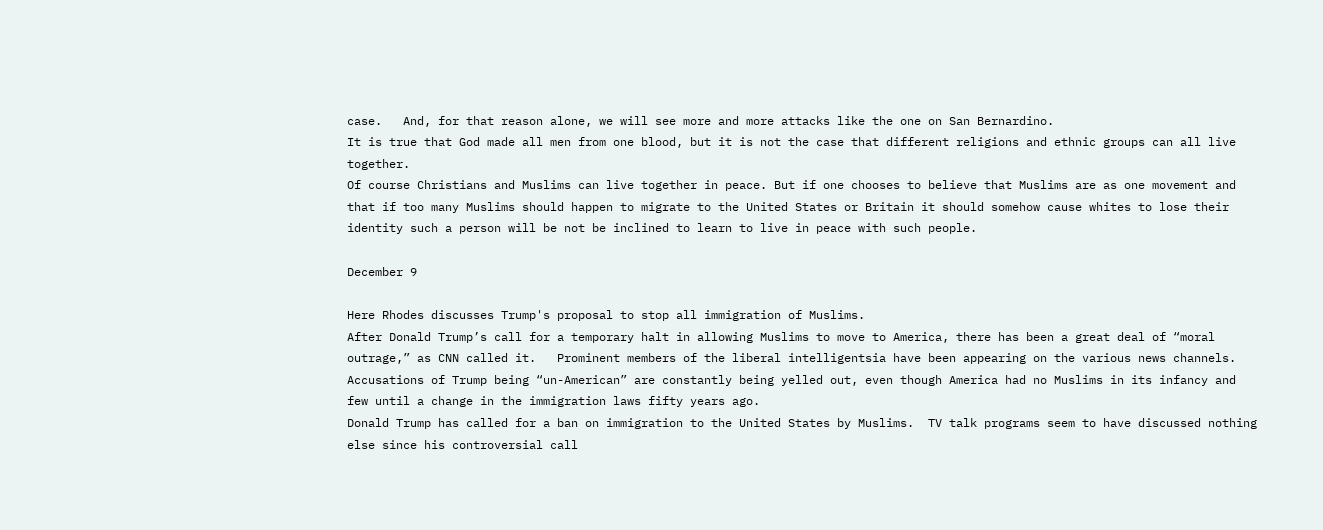case.   And, for that reason alone, we will see more and more attacks like the one on San Bernardino.
It is true that God made all men from one blood, but it is not the case that different religions and ethnic groups can all live together.
Of course Christians and Muslims can live together in peace. But if one chooses to believe that Muslims are as one movement and that if too many Muslims should happen to migrate to the United States or Britain it should somehow cause whites to lose their identity such a person will be not be inclined to learn to live in peace with such people.

December 9

Here Rhodes discusses Trump's proposal to stop all immigration of Muslims.
After Donald Trump’s call for a temporary halt in allowing Muslims to move to America, there has been a great deal of “moral outrage,” as CNN called it.   Prominent members of the liberal intelligentsia have been appearing on the various news channels.   Accusations of Trump being “un-American” are constantly being yelled out, even though America had no Muslims in its infancy and few until a change in the immigration laws fifty years ago.
Donald Trump has called for a ban on immigration to the United States by Muslims.  TV talk programs seem to have discussed nothing else since his controversial call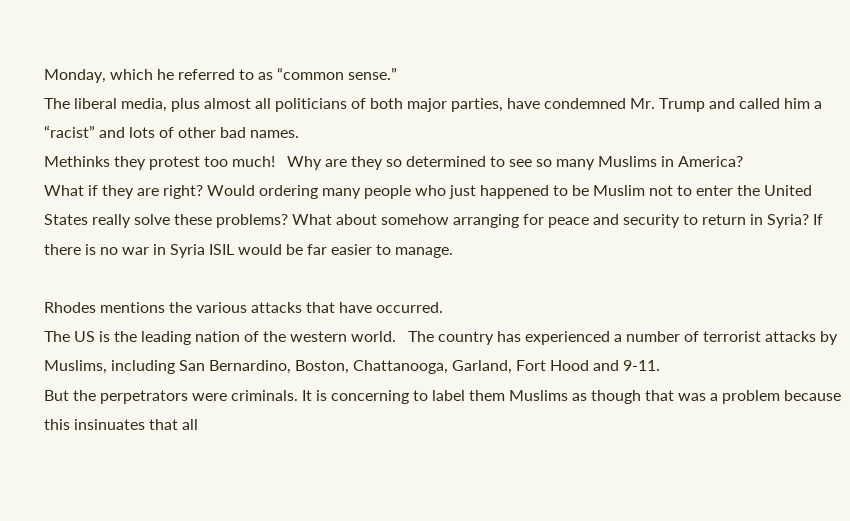Monday, which he referred to as “common sense.”
The liberal media, plus almost all politicians of both major parties, have condemned Mr. Trump and called him a “racist” and lots of other bad names.
Methinks they protest too much!   Why are they so determined to see so many Muslims in America?
What if they are right? Would ordering many people who just happened to be Muslim not to enter the United States really solve these problems? What about somehow arranging for peace and security to return in Syria? If there is no war in Syria ISIL would be far easier to manage.

Rhodes mentions the various attacks that have occurred.
The US is the leading nation of the western world.   The country has experienced a number of terrorist attacks by Muslims, including San Bernardino, Boston, Chattanooga, Garland, Fort Hood and 9-11.
But the perpetrators were criminals. It is concerning to label them Muslims as though that was a problem because this insinuates that all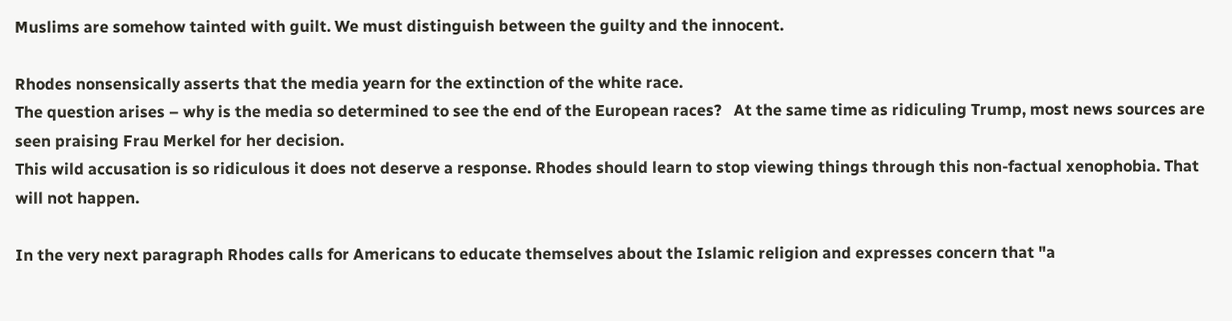Muslims are somehow tainted with guilt. We must distinguish between the guilty and the innocent.

Rhodes nonsensically asserts that the media yearn for the extinction of the white race.
The question arises – why is the media so determined to see the end of the European races?   At the same time as ridiculing Trump, most news sources are seen praising Frau Merkel for her decision.
This wild accusation is so ridiculous it does not deserve a response. Rhodes should learn to stop viewing things through this non-factual xenophobia. That will not happen.

In the very next paragraph Rhodes calls for Americans to educate themselves about the Islamic religion and expresses concern that "a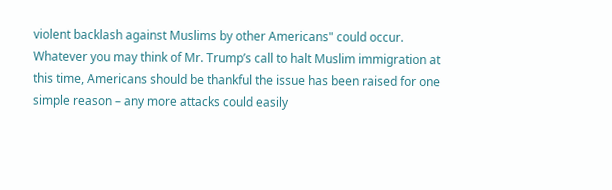violent backlash against Muslims by other Americans" could occur.
Whatever you may think of Mr. Trump’s call to halt Muslim immigration at this time, Americans should be thankful the issue has been raised for one simple reason – any more attacks could easily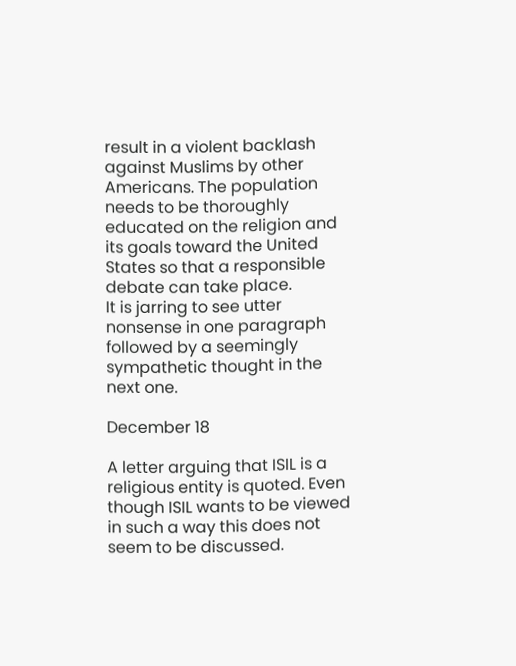result in a violent backlash against Muslims by other Americans. The population needs to be thoroughly educated on the religion and its goals toward the United States so that a responsible debate can take place.
It is jarring to see utter nonsense in one paragraph followed by a seemingly sympathetic thought in the next one.

December 18

A letter arguing that ISIL is a religious entity is quoted. Even though ISIL wants to be viewed in such a way this does not seem to be discussed.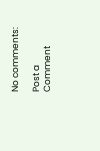No comments:

Post a Comment